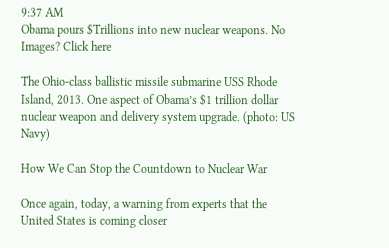9:37 AM
Obama pours $Trillions into new nuclear weapons. No Images? Click here

The Ohio-class ballistic missile submarine USS Rhode Island, 2013. One aspect of Obama’s $1 trillion dollar nuclear weapon and delivery system upgrade. (photo: US Navy)

How We Can Stop the Countdown to Nuclear War

Once again, today, a warning from experts that the United States is coming closer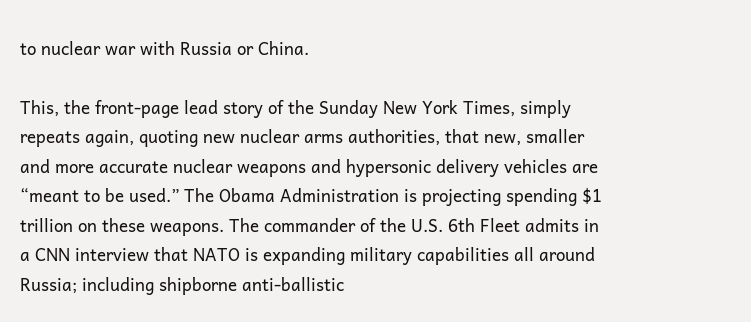to nuclear war with Russia or China.

This, the front-page lead story of the Sunday New York Times, simply repeats again, quoting new nuclear arms authorities, that new, smaller and more accurate nuclear weapons and hypersonic delivery vehicles are “meant to be used.” The Obama Administration is projecting spending $1 trillion on these weapons. The commander of the U.S. 6th Fleet admits in a CNN interview that NATO is expanding military capabilities all around Russia; including shipborne anti-ballistic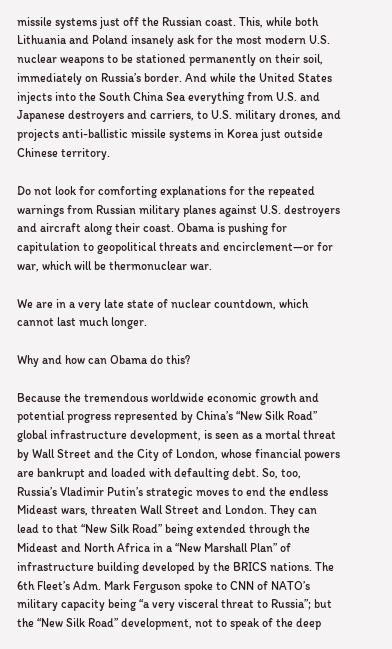missile systems just off the Russian coast. This, while both Lithuania and Poland insanely ask for the most modern U.S. nuclear weapons to be stationed permanently on their soil, immediately on Russia’s border. And while the United States injects into the South China Sea everything from U.S. and Japanese destroyers and carriers, to U.S. military drones, and projects anti-ballistic missile systems in Korea just outside Chinese territory.

Do not look for comforting explanations for the repeated warnings from Russian military planes against U.S. destroyers and aircraft along their coast. Obama is pushing for capitulation to geopolitical threats and encirclement—or for war, which will be thermonuclear war.

We are in a very late state of nuclear countdown, which cannot last much longer.

Why and how can Obama do this?

Because the tremendous worldwide economic growth and potential progress represented by China’s “New Silk Road” global infrastructure development, is seen as a mortal threat by Wall Street and the City of London, whose financial powers are bankrupt and loaded with defaulting debt. So, too, Russia’s Vladimir Putin’s strategic moves to end the endless Mideast wars, threaten Wall Street and London. They can lead to that “New Silk Road” being extended through the Mideast and North Africa in a “New Marshall Plan” of infrastructure building developed by the BRICS nations. The 6th Fleet’s Adm. Mark Ferguson spoke to CNN of NATO’s military capacity being “a very visceral threat to Russia”; but the “New Silk Road” development, not to speak of the deep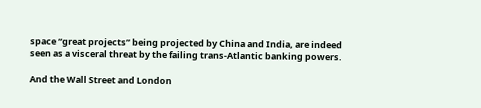space “great projects” being projected by China and India, are indeed seen as a visceral threat by the failing trans-Atlantic banking powers.

And the Wall Street and London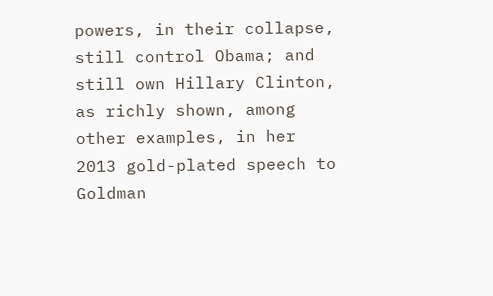powers, in their collapse, still control Obama; and still own Hillary Clinton, as richly shown, among other examples, in her 2013 gold-plated speech to Goldman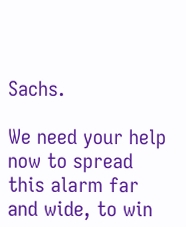Sachs.

We need your help now to spread this alarm far and wide, to win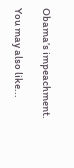Obama’s impeachment.

You may also like...